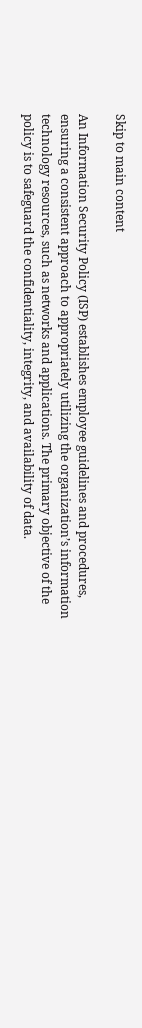Skip to main content

An Information Security Policy (ISP) establishes employee guidelines and procedures, ensuring a consistent approach to appropriately utilizing the organization’s information technology resources, such as networks and applications. The primary objective of the policy is to safeguard the confidentiality, integrity, and availability of data.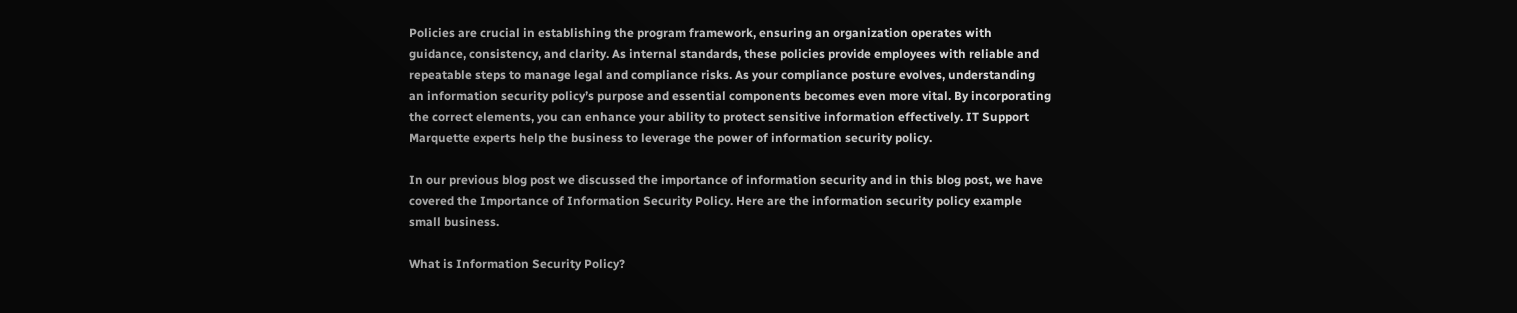Policies are crucial in establishing the program framework, ensuring an organization operates with guidance, consistency, and clarity. As internal standards, these policies provide employees with reliable and repeatable steps to manage legal and compliance risks. As your compliance posture evolves, understanding an information security policy’s purpose and essential components becomes even more vital. By incorporating the correct elements, you can enhance your ability to protect sensitive information effectively. IT Support Marquette experts help the business to leverage the power of information security policy.

In our previous blog post we discussed the importance of information security and in this blog post, we have covered the Importance of Information Security Policy. Here are the information security policy example small business.

What is Information Security Policy?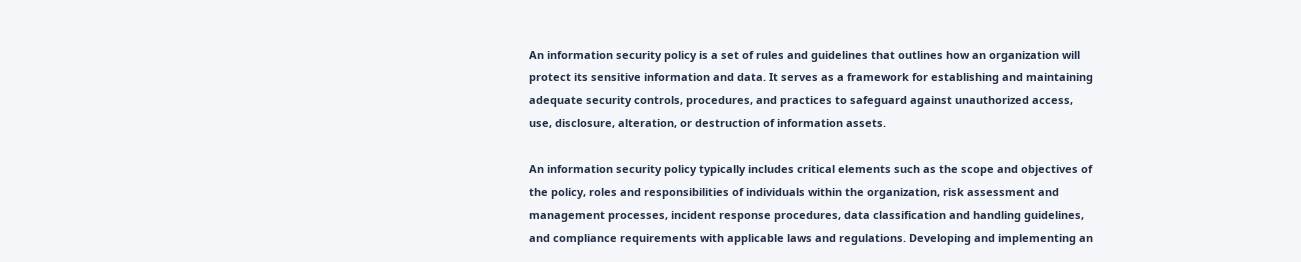An information security policy is a set of rules and guidelines that outlines how an organization will protect its sensitive information and data. It serves as a framework for establishing and maintaining adequate security controls, procedures, and practices to safeguard against unauthorized access, use, disclosure, alteration, or destruction of information assets.

An information security policy typically includes critical elements such as the scope and objectives of the policy, roles and responsibilities of individuals within the organization, risk assessment and management processes, incident response procedures, data classification and handling guidelines, and compliance requirements with applicable laws and regulations. Developing and implementing an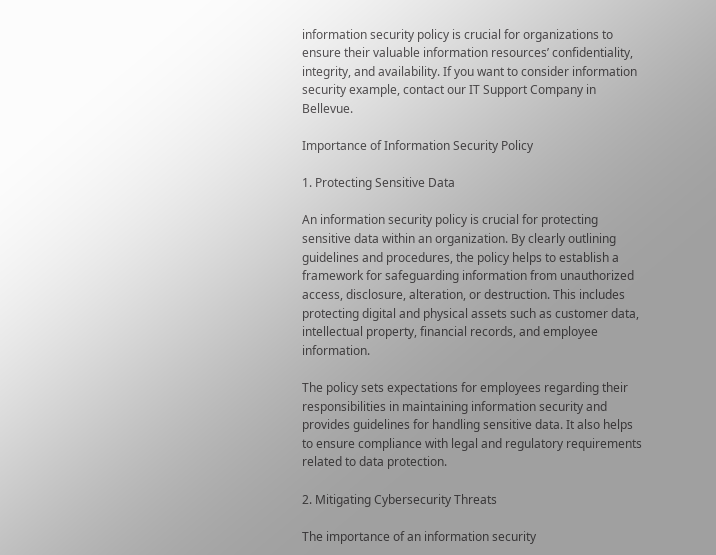information security policy is crucial for organizations to ensure their valuable information resources’ confidentiality, integrity, and availability. If you want to consider information security example, contact our IT Support Company in Bellevue.

Importance of Information Security Policy

1. Protecting Sensitive Data

An information security policy is crucial for protecting sensitive data within an organization. By clearly outlining guidelines and procedures, the policy helps to establish a framework for safeguarding information from unauthorized access, disclosure, alteration, or destruction. This includes protecting digital and physical assets such as customer data, intellectual property, financial records, and employee information.

The policy sets expectations for employees regarding their responsibilities in maintaining information security and provides guidelines for handling sensitive data. It also helps to ensure compliance with legal and regulatory requirements related to data protection.

2. Mitigating Cybersecurity Threats

The importance of an information security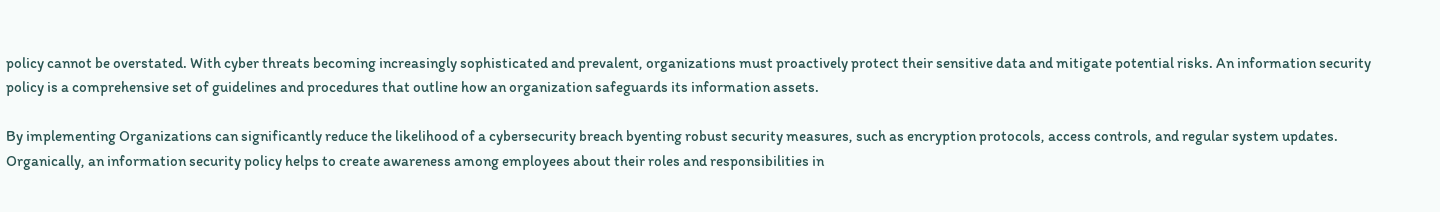policy cannot be overstated. With cyber threats becoming increasingly sophisticated and prevalent, organizations must proactively protect their sensitive data and mitigate potential risks. An information security policy is a comprehensive set of guidelines and procedures that outline how an organization safeguards its information assets.

By implementing Organizations can significantly reduce the likelihood of a cybersecurity breach byenting robust security measures, such as encryption protocols, access controls, and regular system updates. Organically, an information security policy helps to create awareness among employees about their roles and responsibilities in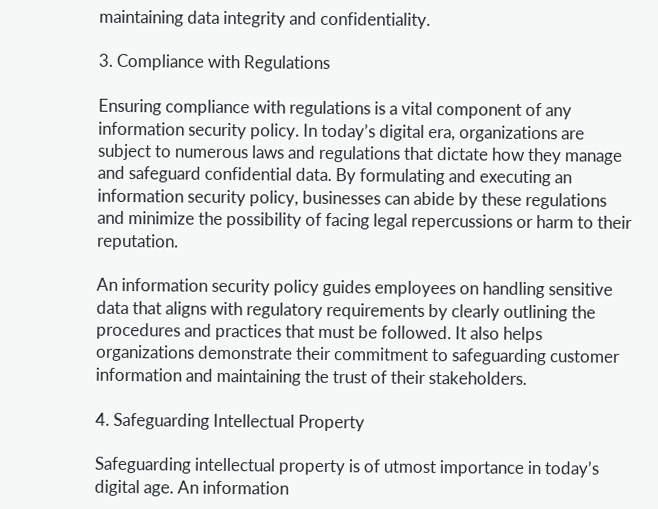maintaining data integrity and confidentiality.

3. Compliance with Regulations

Ensuring compliance with regulations is a vital component of any information security policy. In today’s digital era, organizations are subject to numerous laws and regulations that dictate how they manage and safeguard confidential data. By formulating and executing an information security policy, businesses can abide by these regulations and minimize the possibility of facing legal repercussions or harm to their reputation.

An information security policy guides employees on handling sensitive data that aligns with regulatory requirements by clearly outlining the procedures and practices that must be followed. It also helps organizations demonstrate their commitment to safeguarding customer information and maintaining the trust of their stakeholders.

4. Safeguarding Intellectual Property

Safeguarding intellectual property is of utmost importance in today’s digital age. An information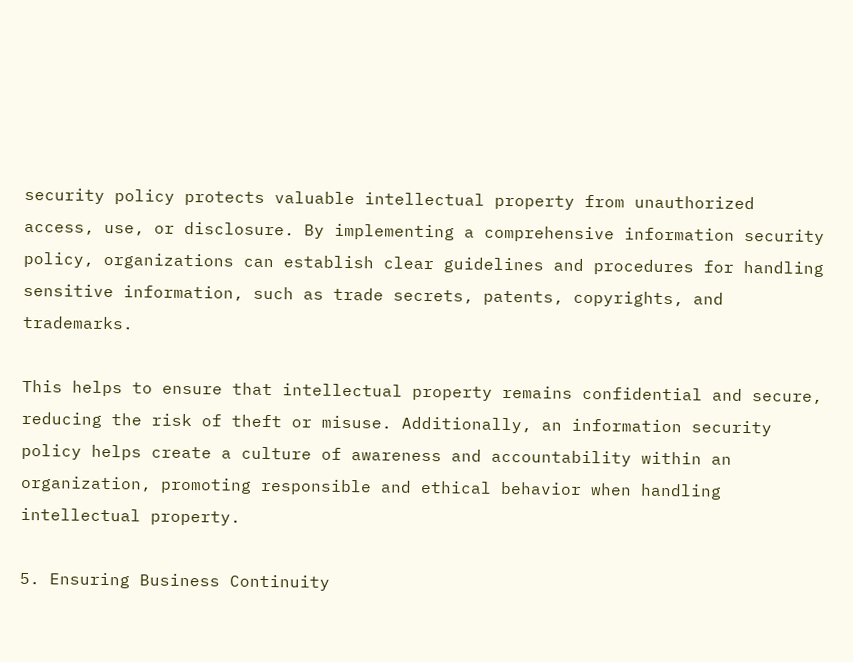security policy protects valuable intellectual property from unauthorized access, use, or disclosure. By implementing a comprehensive information security policy, organizations can establish clear guidelines and procedures for handling sensitive information, such as trade secrets, patents, copyrights, and trademarks.

This helps to ensure that intellectual property remains confidential and secure, reducing the risk of theft or misuse. Additionally, an information security policy helps create a culture of awareness and accountability within an organization, promoting responsible and ethical behavior when handling intellectual property.

5. Ensuring Business Continuity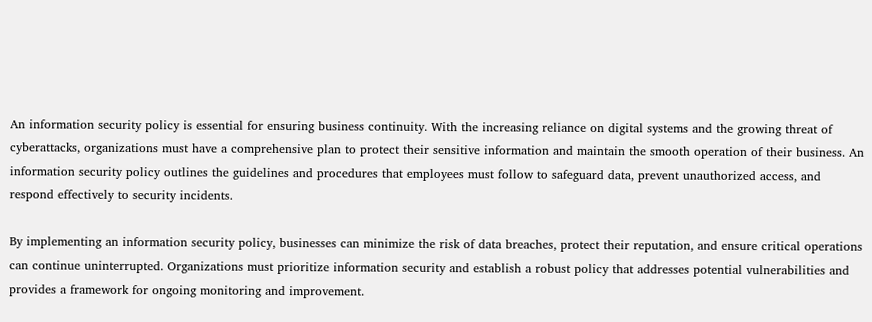An information security policy is essential for ensuring business continuity. With the increasing reliance on digital systems and the growing threat of cyberattacks, organizations must have a comprehensive plan to protect their sensitive information and maintain the smooth operation of their business. An information security policy outlines the guidelines and procedures that employees must follow to safeguard data, prevent unauthorized access, and respond effectively to security incidents.

By implementing an information security policy, businesses can minimize the risk of data breaches, protect their reputation, and ensure critical operations can continue uninterrupted. Organizations must prioritize information security and establish a robust policy that addresses potential vulnerabilities and provides a framework for ongoing monitoring and improvement.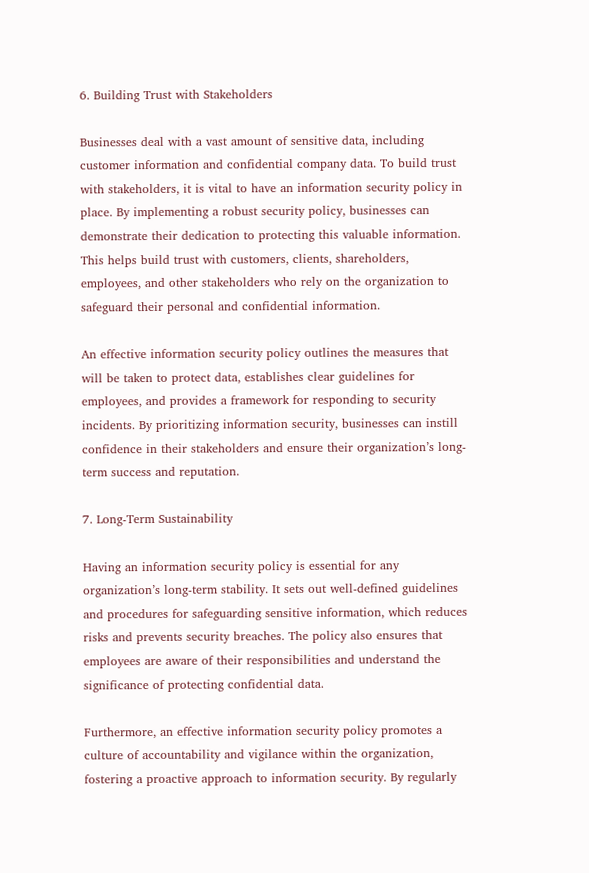6. Building Trust with Stakeholders

Businesses deal with a vast amount of sensitive data, including customer information and confidential company data. To build trust with stakeholders, it is vital to have an information security policy in place. By implementing a robust security policy, businesses can demonstrate their dedication to protecting this valuable information. This helps build trust with customers, clients, shareholders, employees, and other stakeholders who rely on the organization to safeguard their personal and confidential information.

An effective information security policy outlines the measures that will be taken to protect data, establishes clear guidelines for employees, and provides a framework for responding to security incidents. By prioritizing information security, businesses can instill confidence in their stakeholders and ensure their organization’s long-term success and reputation.

7. Long-Term Sustainability

Having an information security policy is essential for any organization’s long-term stability. It sets out well-defined guidelines and procedures for safeguarding sensitive information, which reduces risks and prevents security breaches. The policy also ensures that employees are aware of their responsibilities and understand the significance of protecting confidential data.

Furthermore, an effective information security policy promotes a culture of accountability and vigilance within the organization, fostering a proactive approach to information security. By regularly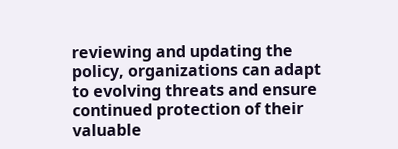reviewing and updating the policy, organizations can adapt to evolving threats and ensure continued protection of their valuable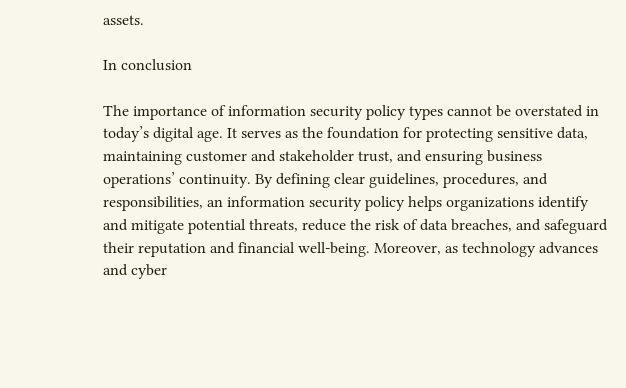assets.

In conclusion

The importance of information security policy types cannot be overstated in today’s digital age. It serves as the foundation for protecting sensitive data, maintaining customer and stakeholder trust, and ensuring business operations’ continuity. By defining clear guidelines, procedures, and responsibilities, an information security policy helps organizations identify and mitigate potential threats, reduce the risk of data breaches, and safeguard their reputation and financial well-being. Moreover, as technology advances and cyber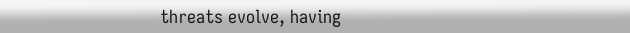threats evolve, having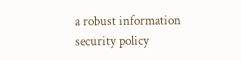a robust information security policy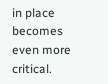in place becomes even more critical.